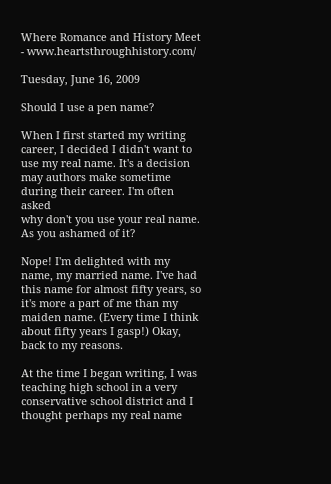Where Romance and History Meet - www.heartsthroughhistory.com/

Tuesday, June 16, 2009

Should I use a pen name?

When I first started my writing career, I decided I didn't want to use my real name. It's a decision may authors make sometime during their career. I'm often asked
why don't you use your real name. As you ashamed of it?

Nope! I'm delighted with my name, my married name. I've had this name for almost fifty years, so it's more a part of me than my maiden name. (Every time I think about fifty years I gasp!) Okay, back to my reasons.

At the time I began writing, I was teaching high school in a very conservative school district and I thought perhaps my real name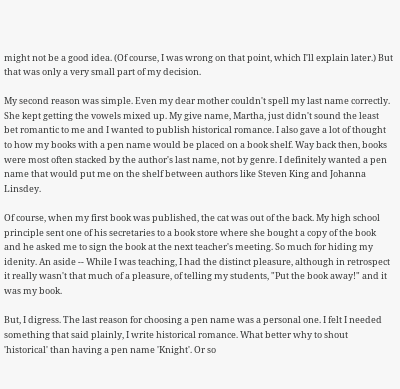might not be a good idea. (Of course, I was wrong on that point, which I'll explain later.) But that was only a very small part of my decision.

My second reason was simple. Even my dear mother couldn't spell my last name correctly. She kept getting the vowels mixed up. My give name, Martha, just didn't sound the least bet romantic to me and I wanted to publish historical romance. I also gave a lot of thought to how my books with a pen name would be placed on a book shelf. Way back then, books were most often stacked by the author's last name, not by genre. I definitely wanted a pen name that would put me on the shelf between authors like Steven King and Johanna Linsdey.

Of course, when my first book was published, the cat was out of the back. My high school principle sent one of his secretaries to a book store where she bought a copy of the book and he asked me to sign the book at the next teacher's meeting. So much for hiding my idenity. An aside -- While I was teaching, I had the distinct pleasure, although in retrospect it really wasn't that much of a pleasure, of telling my students, "Put the book away!" and it was my book.

But, I digress. The last reason for choosing a pen name was a personal one. I felt I needed something that said plainly, I write historical romance. What better why to shout 'historical' than having a pen name 'Knight'. Or so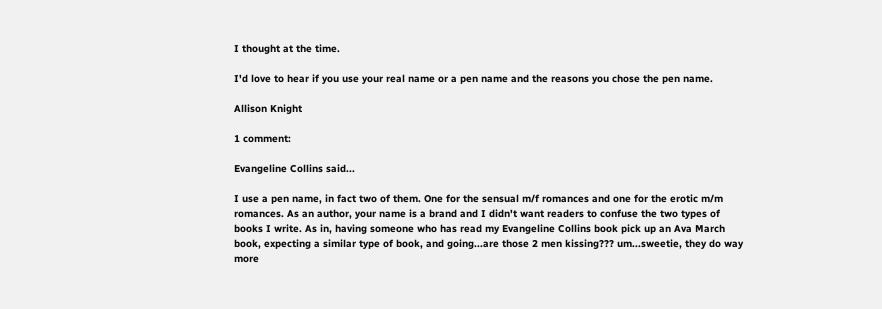I thought at the time.

I'd love to hear if you use your real name or a pen name and the reasons you chose the pen name.

Allison Knight

1 comment:

Evangeline Collins said...

I use a pen name, in fact two of them. One for the sensual m/f romances and one for the erotic m/m romances. As an author, your name is a brand and I didn't want readers to confuse the two types of books I write. As in, having someone who has read my Evangeline Collins book pick up an Ava March book, expecting a similar type of book, and going...are those 2 men kissing??? um...sweetie, they do way more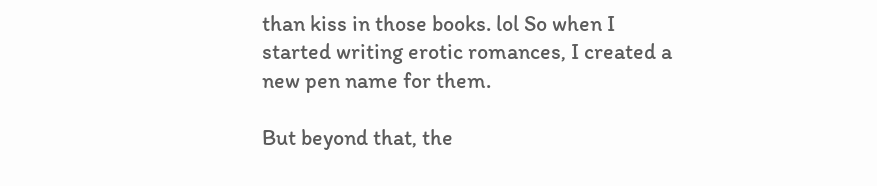than kiss in those books. lol So when I started writing erotic romances, I created a new pen name for them.

But beyond that, the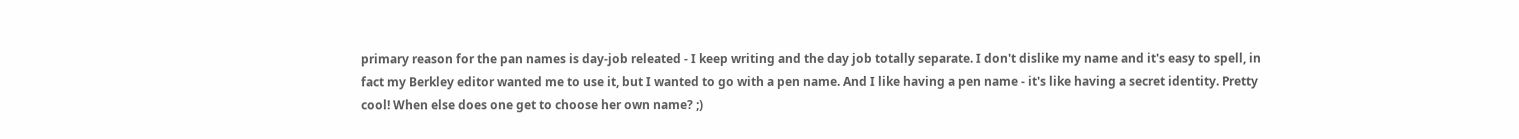primary reason for the pan names is day-job releated - I keep writing and the day job totally separate. I don't dislike my name and it's easy to spell, in fact my Berkley editor wanted me to use it, but I wanted to go with a pen name. And I like having a pen name - it's like having a secret identity. Pretty cool! When else does one get to choose her own name? ;)